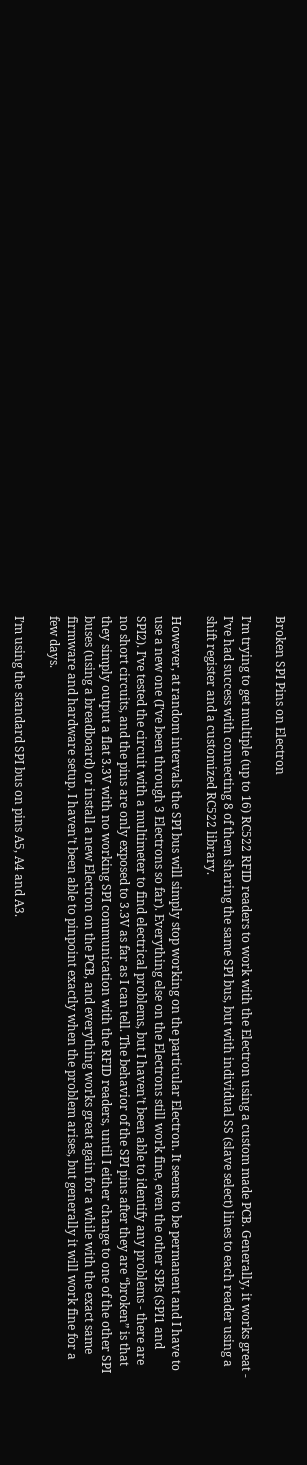Broken SPI Pins on Electron

I’m trying to get multiple (up to 16) RC522 RFID readers to work with the Electron using a custom made PCB. Generally, it works great - I’ve had success with connecting 8 of them sharing the same SPI bus, but with individual SS (slave select) lines to each reader using a shift register and a customized RC522 library.

However, at random intervals the SPI bus will simply stop working on the particular Electron. It seems to be permanent and I have to use a new one (I’ve been through 3 Electrons so far). Everything else on the Electrons still work fine, even the other SPIs (SPI1 and SPI2). I’ve tested the circuit with a multimeter to find electrical problems, but I haven’t been able to identify any problems - there are no short circuits, and the pins are only exposed to 3.3V as far as I can tell. The behavior of the SPI pins after they are “broken” is that they simply output a flat 3.3V with no working SPI communication with the RFID readers, until I either change to one of the other SPI buses (using a breadboard) or install a new Electron on the PCB, and everything works great again for a while with the exact same firmware and hardware setup. I haven’t been able to pinpoint exactly when the problem arises, but generally it will work fine for a few days.

I’m using the standard SPI bus on pins A5, A4 and A3.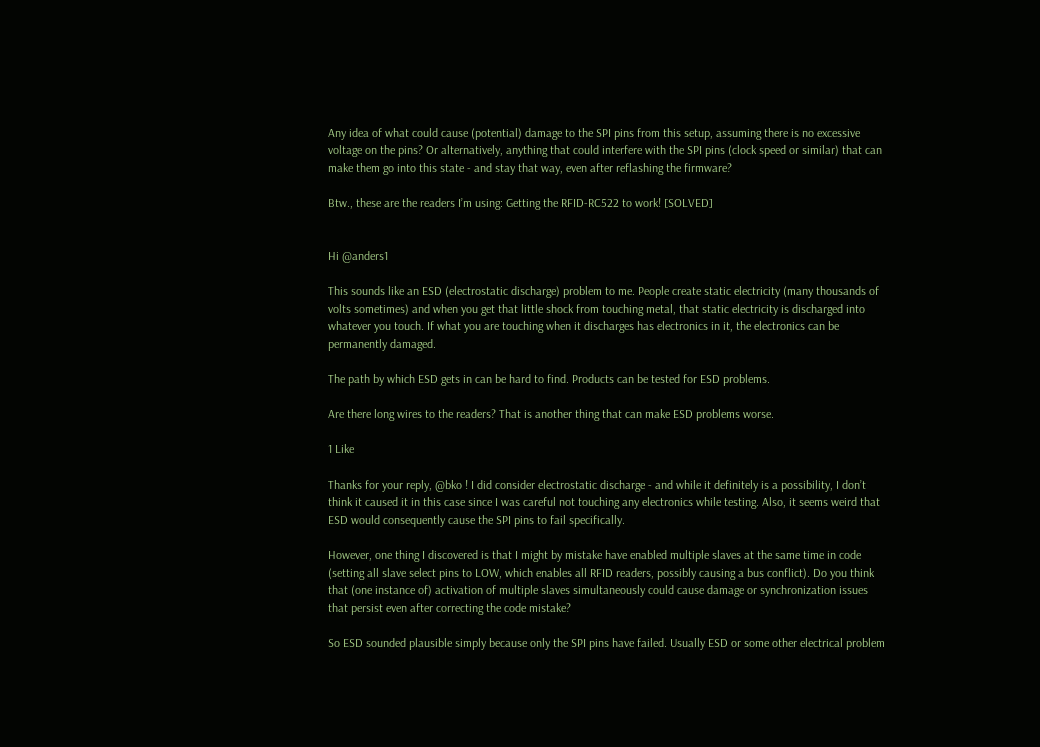Any idea of what could cause (potential) damage to the SPI pins from this setup, assuming there is no excessive voltage on the pins? Or alternatively, anything that could interfere with the SPI pins (clock speed or similar) that can make them go into this state - and stay that way, even after reflashing the firmware?

Btw., these are the readers I’m using: Getting the RFID-RC522 to work! [SOLVED]


Hi @anders1

This sounds like an ESD (electrostatic discharge) problem to me. People create static electricity (many thousands of volts sometimes) and when you get that little shock from touching metal, that static electricity is discharged into whatever you touch. If what you are touching when it discharges has electronics in it, the electronics can be permanently damaged.

The path by which ESD gets in can be hard to find. Products can be tested for ESD problems.

Are there long wires to the readers? That is another thing that can make ESD problems worse.

1 Like

Thanks for your reply, @bko ! I did consider electrostatic discharge - and while it definitely is a possibility, I don’t think it caused it in this case since I was careful not touching any electronics while testing. Also, it seems weird that ESD would consequently cause the SPI pins to fail specifically.

However, one thing I discovered is that I might by mistake have enabled multiple slaves at the same time in code (setting all slave select pins to LOW, which enables all RFID readers, possibly causing a bus conflict). Do you think that (one instance of) activation of multiple slaves simultaneously could cause damage or synchronization issues that persist even after correcting the code mistake?

So ESD sounded plausible simply because only the SPI pins have failed. Usually ESD or some other electrical problem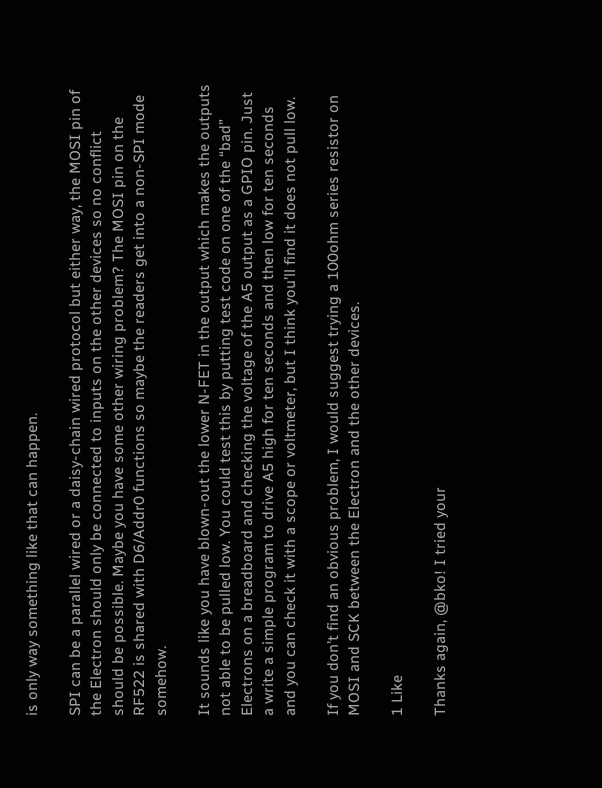is only way something like that can happen.

SPI can be a parallel wired or a daisy-chain wired protocol but either way, the MOSI pin of the Electron should only be connected to inputs on the other devices so no conflict should be possible. Maybe you have some other wiring problem? The MOSI pin on the RF522 is shared with D6/Addr0 functions so maybe the readers get into a non-SPI mode somehow.

It sounds like you have blown-out the lower N-FET in the output which makes the outputs not able to be pulled low. You could test this by putting test code on one of the “bad” Electrons on a breadboard and checking the voltage of the A5 output as a GPIO pin. Just a write a simple program to drive A5 high for ten seconds and then low for ten seconds and you can check it with a scope or voltmeter, but I think you’ll find it does not pull low.

If you don’t find an obvious problem, I would suggest trying a 100ohm series resistor on MOSI and SCK between the Electron and the other devices.

1 Like

Thanks again, @bko! I tried your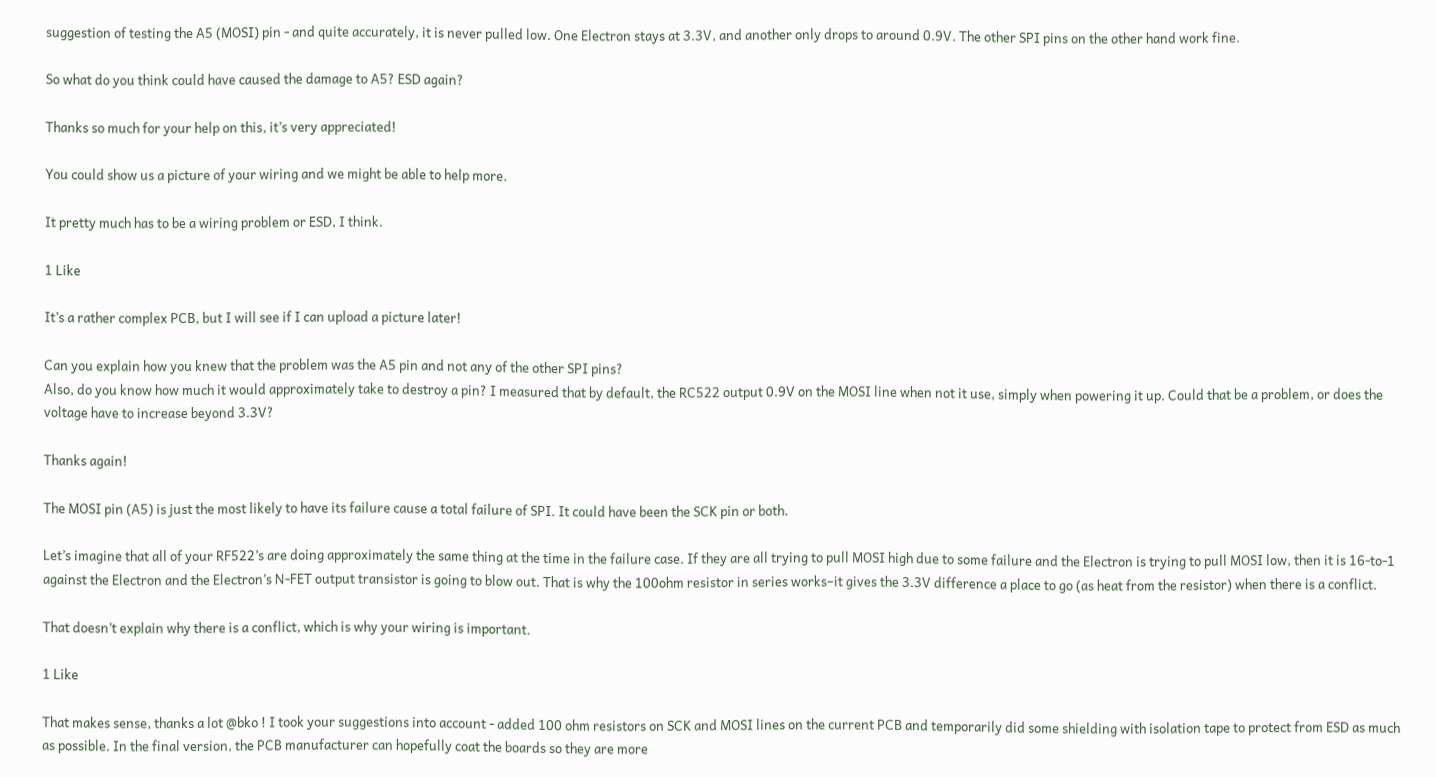suggestion of testing the A5 (MOSI) pin - and quite accurately, it is never pulled low. One Electron stays at 3.3V, and another only drops to around 0.9V. The other SPI pins on the other hand work fine.

So what do you think could have caused the damage to A5? ESD again?

Thanks so much for your help on this, it’s very appreciated!

You could show us a picture of your wiring and we might be able to help more.

It pretty much has to be a wiring problem or ESD, I think.

1 Like

It’s a rather complex PCB, but I will see if I can upload a picture later!

Can you explain how you knew that the problem was the A5 pin and not any of the other SPI pins?
Also, do you know how much it would approximately take to destroy a pin? I measured that by default, the RC522 output 0.9V on the MOSI line when not it use, simply when powering it up. Could that be a problem, or does the voltage have to increase beyond 3.3V?

Thanks again!

The MOSI pin (A5) is just the most likely to have its failure cause a total failure of SPI. It could have been the SCK pin or both.

Let’s imagine that all of your RF522’s are doing approximately the same thing at the time in the failure case. If they are all trying to pull MOSI high due to some failure and the Electron is trying to pull MOSI low, then it is 16-to-1 against the Electron and the Electron’s N-FET output transistor is going to blow out. That is why the 100ohm resistor in series works–it gives the 3.3V difference a place to go (as heat from the resistor) when there is a conflict.

That doesn’t explain why there is a conflict, which is why your wiring is important.

1 Like

That makes sense, thanks a lot @bko ! I took your suggestions into account - added 100 ohm resistors on SCK and MOSI lines on the current PCB and temporarily did some shielding with isolation tape to protect from ESD as much as possible. In the final version, the PCB manufacturer can hopefully coat the boards so they are more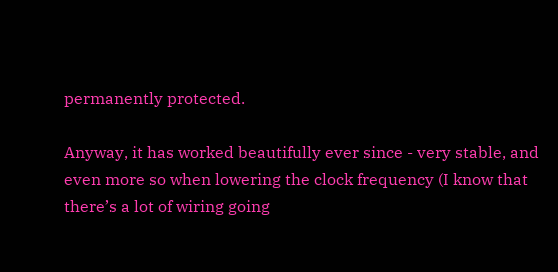permanently protected.

Anyway, it has worked beautifully ever since - very stable, and even more so when lowering the clock frequency (I know that there’s a lot of wiring going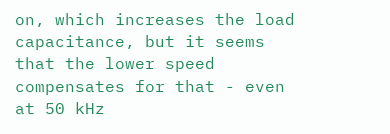on, which increases the load capacitance, but it seems that the lower speed compensates for that - even at 50 kHz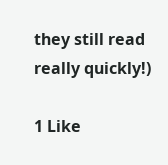they still read really quickly!)

1 Like